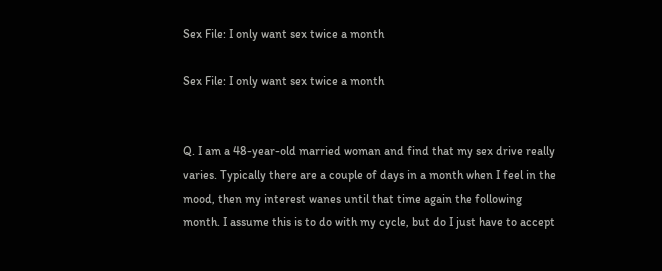Sex File: I only want sex twice a month

Sex File: I only want sex twice a month


Q. I am a 48-year-old married woman and find that my sex drive really varies. Typically there are a couple of days in a month when I feel in the mood, then my interest wanes until that time again the following month. I assume this is to do with my cycle, but do I just have to accept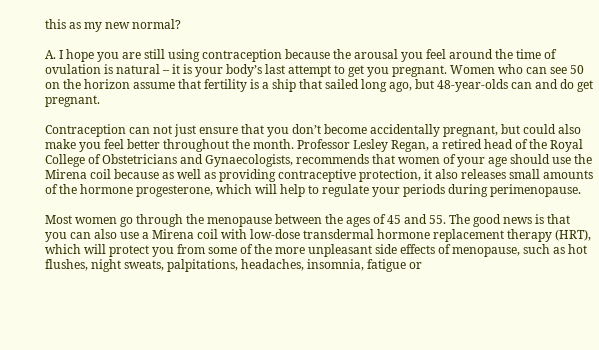this as my new normal?

A. I hope you are still using contraception because the arousal you feel around the time of ovulation is natural – it is your body’s last attempt to get you pregnant. Women who can see 50 on the horizon assume that fertility is a ship that sailed long ago, but 48-year-olds can and do get pregnant.

Contraception can not just ensure that you don’t become accidentally pregnant, but could also make you feel better throughout the month. Professor Lesley Regan, a retired head of the Royal College of Obstetricians and Gynaecologists, recommends that women of your age should use the Mirena coil because as well as providing contraceptive protection, it also releases small amounts of the hormone progesterone, which will help to regulate your periods during perimenopause.

Most women go through the menopause between the ages of 45 and 55. The good news is that you can also use a Mirena coil with low-dose transdermal hormone replacement therapy (HRT), which will protect you from some of the more unpleasant side effects of menopause, such as hot flushes, night sweats, palpitations, headaches, insomnia, fatigue or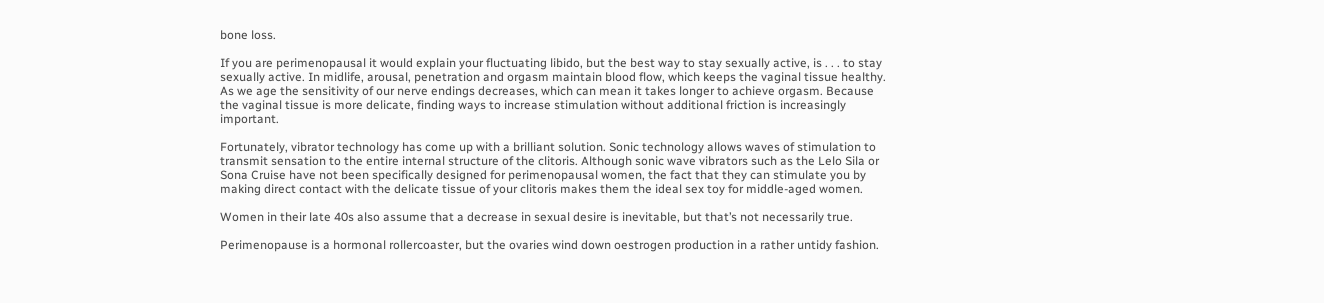bone loss.

If you are perimenopausal it would explain your fluctuating libido, but the best way to stay sexually active, is . . . to stay sexually active. In midlife, arousal, penetration and orgasm maintain blood flow, which keeps the vaginal tissue healthy. As we age the sensitivity of our nerve endings decreases, which can mean it takes longer to achieve orgasm. Because the vaginal tissue is more delicate, finding ways to increase stimulation without additional friction is increasingly important.

Fortunately, vibrator technology has come up with a brilliant solution. Sonic technology allows waves of stimulation to transmit sensation to the entire internal structure of the clitoris. Although sonic wave vibrators such as the Lelo Sila or Sona Cruise have not been specifically designed for perimenopausal women, the fact that they can stimulate you by making direct contact with the delicate tissue of your clitoris makes them the ideal sex toy for middle-aged women.

Women in their late 40s also assume that a decrease in sexual desire is inevitable, but that’s not necessarily true.

Perimenopause is a hormonal rollercoaster, but the ovaries wind down oestrogen production in a rather untidy fashion.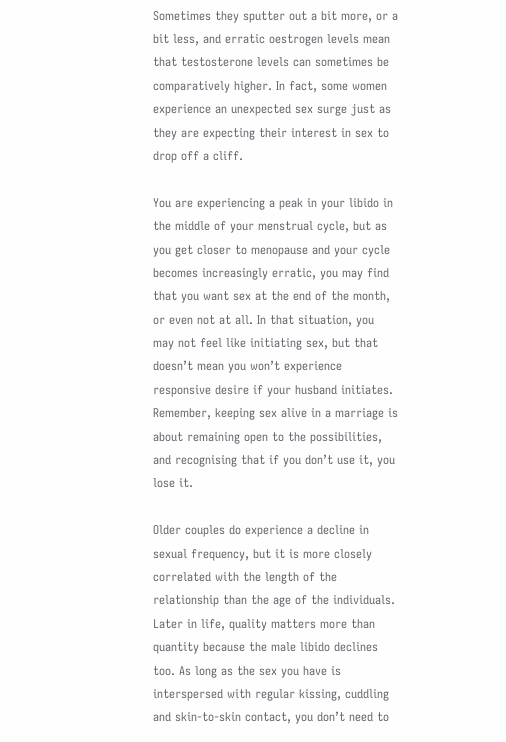Sometimes they sputter out a bit more, or a bit less, and erratic oestrogen levels mean that testosterone levels can sometimes be comparatively higher. In fact, some women experience an unexpected sex surge just as they are expecting their interest in sex to drop off a cliff.

You are experiencing a peak in your libido in the middle of your menstrual cycle, but as you get closer to menopause and your cycle becomes increasingly erratic, you may find that you want sex at the end of the month, or even not at all. In that situation, you may not feel like initiating sex, but that doesn’t mean you won’t experience responsive desire if your husband initiates. Remember, keeping sex alive in a marriage is about remaining open to the possibilities, and recognising that if you don’t use it, you lose it.

Older couples do experience a decline in sexual frequency, but it is more closely correlated with the length of the relationship than the age of the individuals. Later in life, quality matters more than quantity because the male libido declines too. As long as the sex you have is interspersed with regular kissing, cuddling and skin-to-skin contact, you don’t need to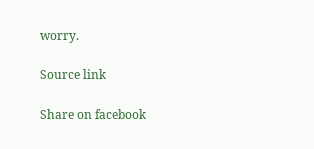worry.

Source link

Share on facebook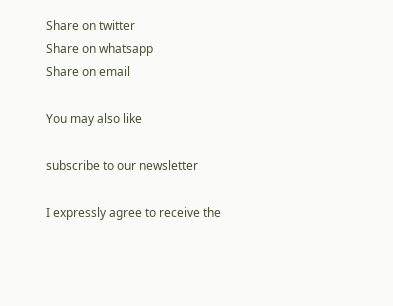Share on twitter
Share on whatsapp
Share on email

You may also like

subscribe to our newsletter

I expressly agree to receive the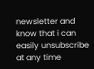newsletter and know that i can easily unsubscribe at any time